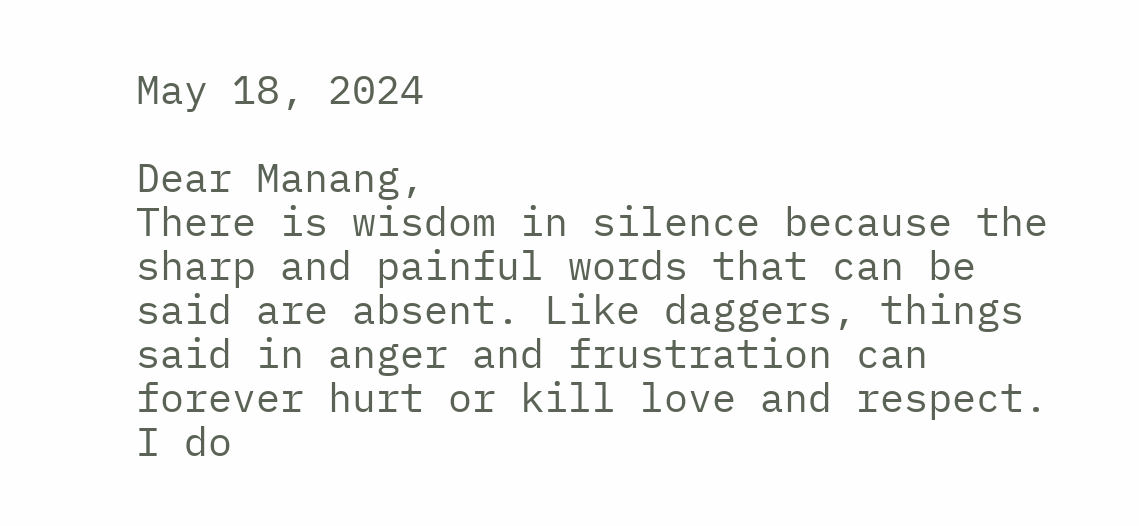May 18, 2024

Dear Manang,
There is wisdom in silence because the sharp and painful words that can be said are absent. Like daggers, things said in anger and frustration can forever hurt or kill love and respect. I do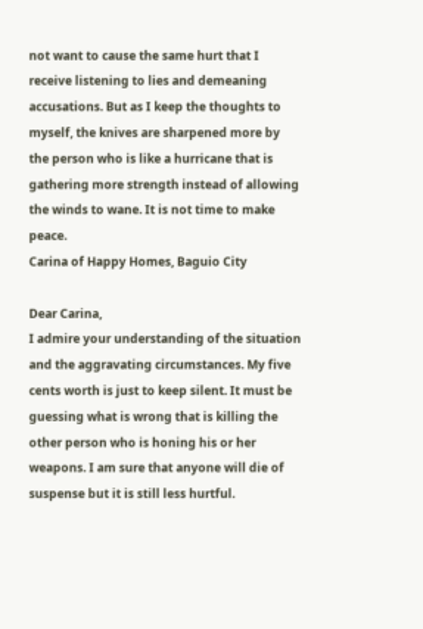not want to cause the same hurt that I receive listening to lies and demeaning accusations. But as I keep the thoughts to myself, the knives are sharpened more by the person who is like a hurricane that is gathering more strength instead of allowing the winds to wane. It is not time to make peace.
Carina of Happy Homes, Baguio City

Dear Carina,
I admire your understanding of the situation and the aggravating circumstances. My five cents worth is just to keep silent. It must be guessing what is wrong that is killing the other person who is honing his or her weapons. I am sure that anyone will die of suspense but it is still less hurtful.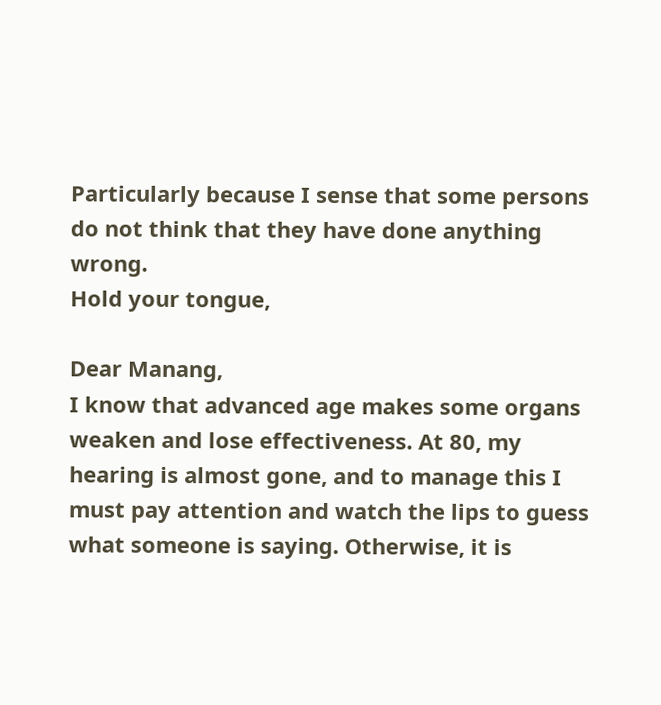Particularly because I sense that some persons do not think that they have done anything wrong.
Hold your tongue,

Dear Manang,
I know that advanced age makes some organs weaken and lose effectiveness. At 80, my hearing is almost gone, and to manage this I must pay attention and watch the lips to guess what someone is saying. Otherwise, it is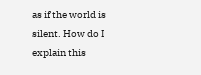as if the world is silent. How do I explain this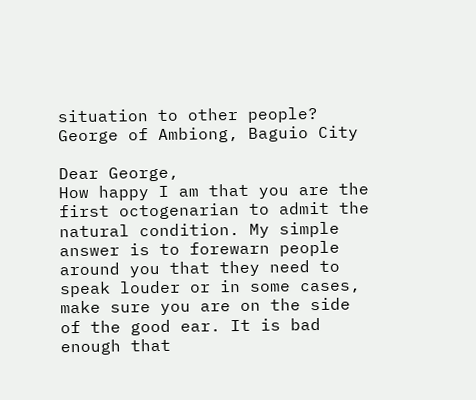situation to other people?
George of Ambiong, Baguio City

Dear George,
How happy I am that you are the first octogenarian to admit the natural condition. My simple answer is to forewarn people around you that they need to speak louder or in some cases, make sure you are on the side of the good ear. It is bad enough that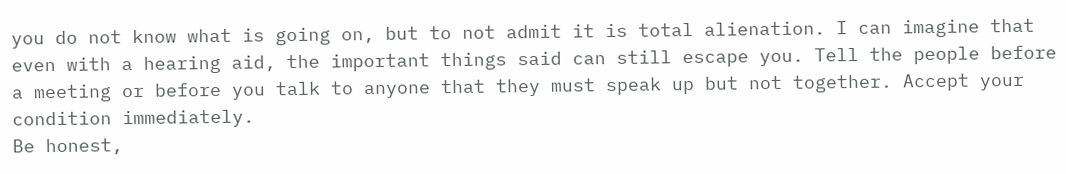you do not know what is going on, but to not admit it is total alienation. I can imagine that even with a hearing aid, the important things said can still escape you. Tell the people before a meeting or before you talk to anyone that they must speak up but not together. Accept your condition immediately.
Be honest,